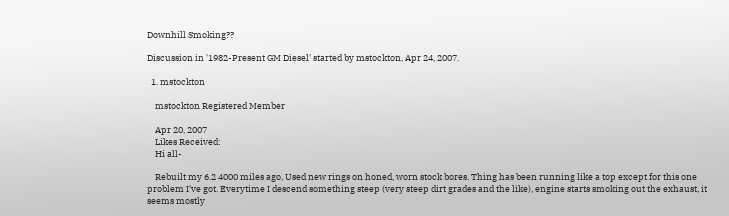Downhill Smoking??

Discussion in '1982-Present GM Diesel' started by mstockton, Apr 24, 2007.

  1. mstockton

    mstockton Registered Member

    Apr 20, 2007
    Likes Received:
    Hi all-

    Rebuilt my 6.2 4000 miles ago, Used new rings on honed, worn stock bores. Thing has been running like a top except for this one problem I've got. Everytime I descend something steep (very steep dirt grades and the like), engine starts smoking out the exhaust, it seems mostly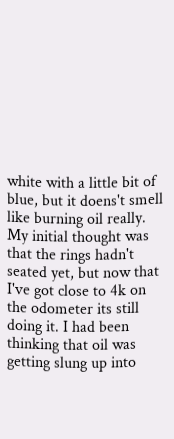white with a little bit of blue, but it doens't smell like burning oil really. My initial thought was that the rings hadn't seated yet, but now that I've got close to 4k on the odometer its still doing it. I had been thinking that oil was getting slung up into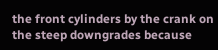the front cylinders by the crank on the steep downgrades because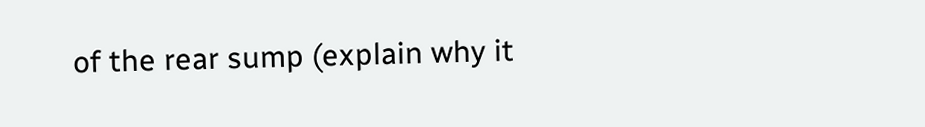of the rear sump (explain why it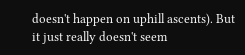doesn't happen on uphill ascents). But it just really doesn't seem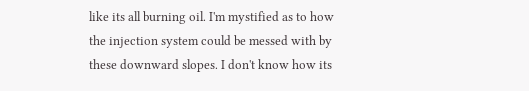like its all burning oil. I'm mystified as to how the injection system could be messed with by these downward slopes. I don't know how its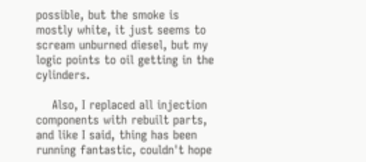possible, but the smoke is mostly white, it just seems to scream unburned diesel, but my logic points to oil getting in the cylinders.

    Also, I replaced all injection components with rebuilt parts, and like I said, thing has been running fantastic, couldn't hope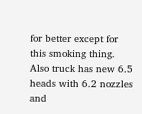for better except for this smoking thing. Also truck has new 6.5 heads with 6.2 nozzles and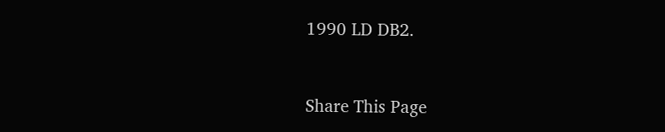1990 LD DB2.


Share This Page